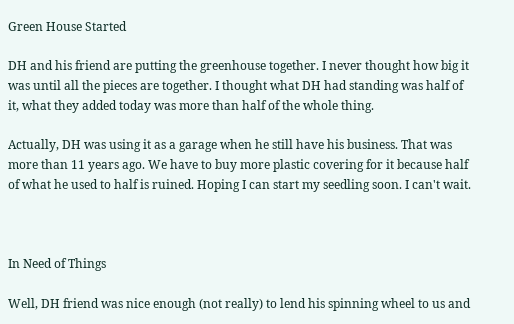Green House Started

DH and his friend are putting the greenhouse together. I never thought how big it was until all the pieces are together. I thought what DH had standing was half of it, what they added today was more than half of the whole thing.

Actually, DH was using it as a garage when he still have his business. That was more than 11 years ago. We have to buy more plastic covering for it because half of what he used to half is ruined. Hoping I can start my seedling soon. I can't wait.



In Need of Things

Well, DH friend was nice enough (not really) to lend his spinning wheel to us and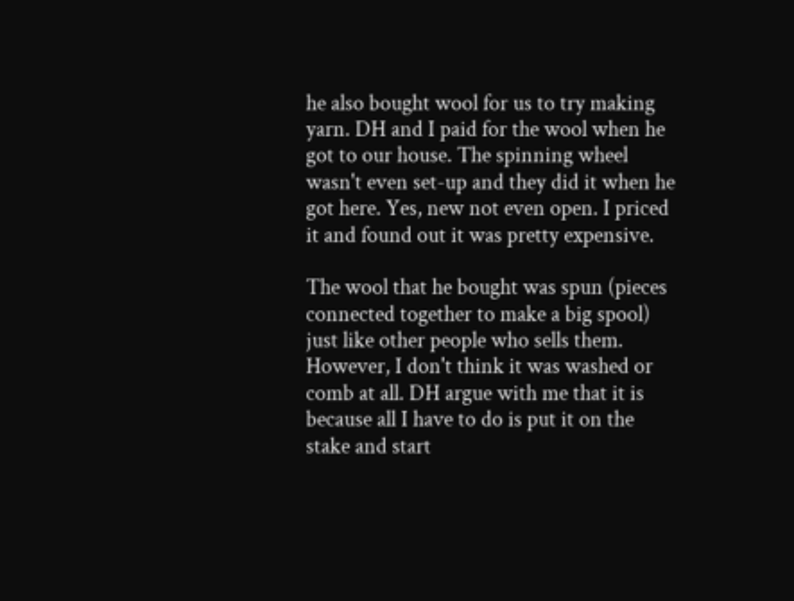he also bought wool for us to try making yarn. DH and I paid for the wool when he got to our house. The spinning wheel wasn't even set-up and they did it when he got here. Yes, new not even open. I priced it and found out it was pretty expensive.

The wool that he bought was spun (pieces connected together to make a big spool) just like other people who sells them. However, I don't think it was washed or comb at all. DH argue with me that it is because all I have to do is put it on the stake and start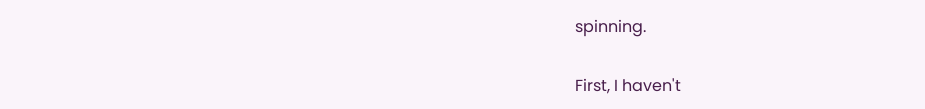spinning.

First, I haven't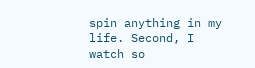spin anything in my life. Second, I watch so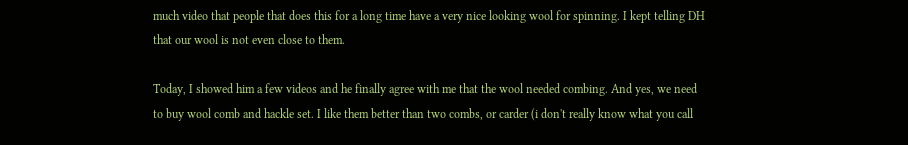much video that people that does this for a long time have a very nice looking wool for spinning. I kept telling DH that our wool is not even close to them.

Today, I showed him a few videos and he finally agree with me that the wool needed combing. And yes, we need to buy wool comb and hackle set. I like them better than two combs, or carder (i don't really know what you call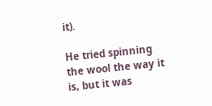it).

He tried spinning the wool the way it is, but it was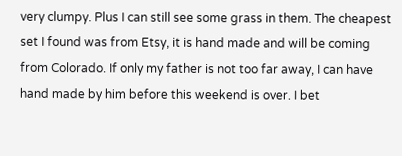very clumpy. Plus I can still see some grass in them. The cheapest set I found was from Etsy, it is hand made and will be coming from Colorado. If only my father is not too far away, I can have hand made by him before this weekend is over. I bet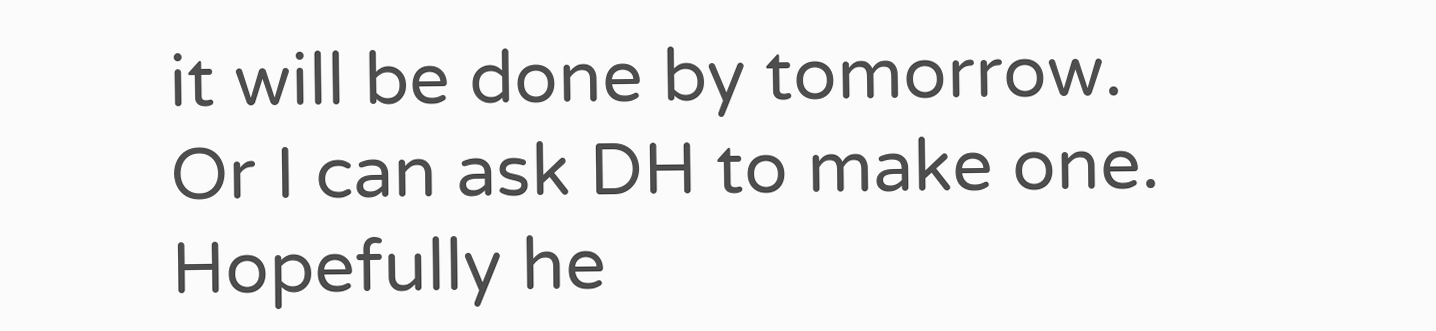it will be done by tomorrow. Or I can ask DH to make one. Hopefully he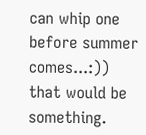can whip one before summer comes...:)) that would be something.